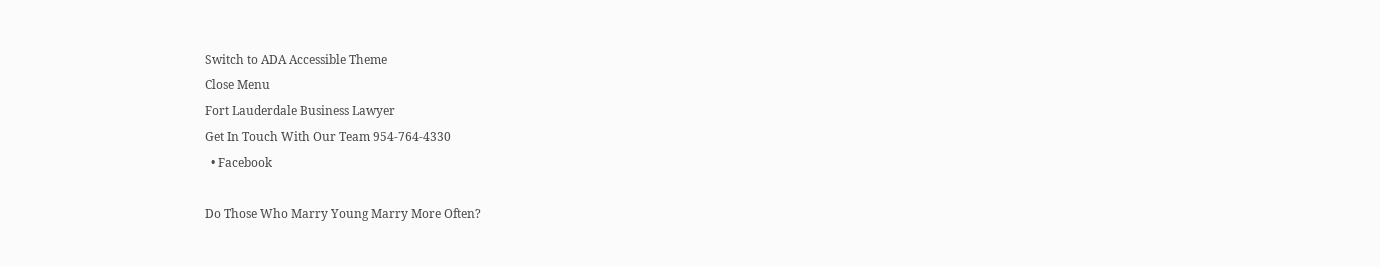Switch to ADA Accessible Theme
Close Menu
Fort Lauderdale Business Lawyer
Get In Touch With Our Team 954-764-4330
  • Facebook

Do Those Who Marry Young Marry More Often?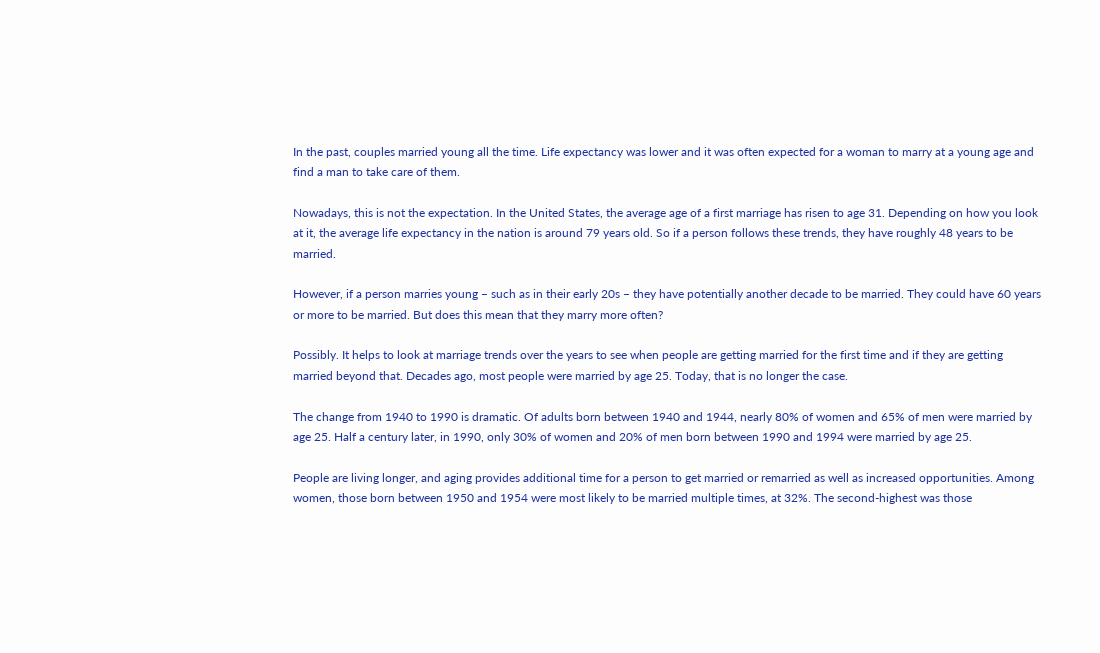In the past, couples married young all the time. Life expectancy was lower and it was often expected for a woman to marry at a young age and find a man to take care of them.

Nowadays, this is not the expectation. In the United States, the average age of a first marriage has risen to age 31. Depending on how you look at it, the average life expectancy in the nation is around 79 years old. So if a person follows these trends, they have roughly 48 years to be married.

However, if a person marries young – such as in their early 20s – they have potentially another decade to be married. They could have 60 years or more to be married. But does this mean that they marry more often?

Possibly. It helps to look at marriage trends over the years to see when people are getting married for the first time and if they are getting married beyond that. Decades ago, most people were married by age 25. Today, that is no longer the case.

The change from 1940 to 1990 is dramatic. Of adults born between 1940 and 1944, nearly 80% of women and 65% of men were married by age 25. Half a century later, in 1990, only 30% of women and 20% of men born between 1990 and 1994 were married by age 25.

People are living longer, and aging provides additional time for a person to get married or remarried as well as increased opportunities. Among women, those born between 1950 and 1954 were most likely to be married multiple times, at 32%. The second-highest was those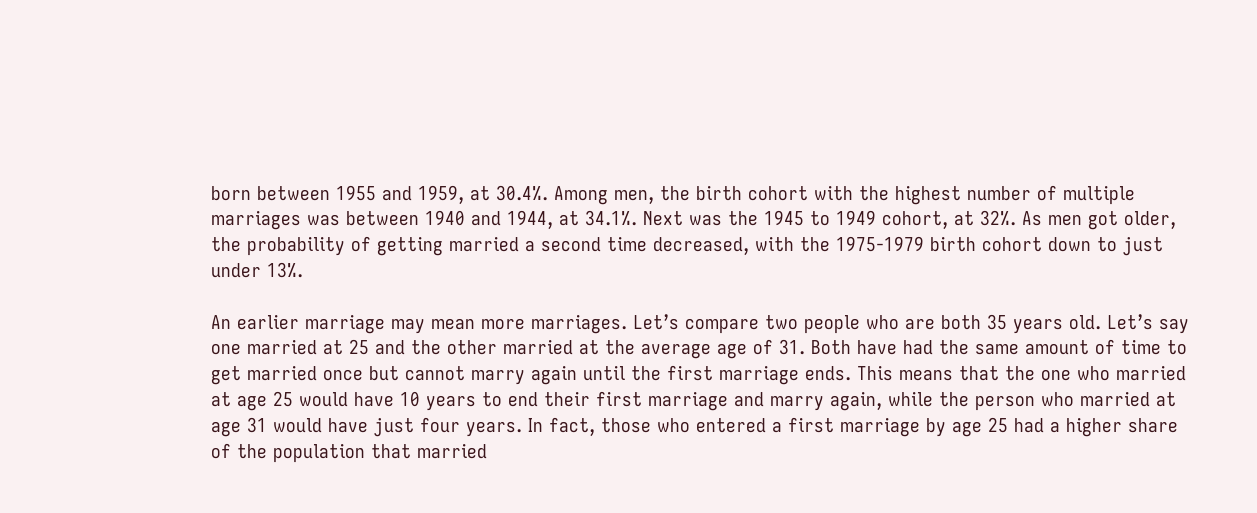born between 1955 and 1959, at 30.4%. Among men, the birth cohort with the highest number of multiple marriages was between 1940 and 1944, at 34.1%. Next was the 1945 to 1949 cohort, at 32%. As men got older, the probability of getting married a second time decreased, with the 1975-1979 birth cohort down to just under 13%.

An earlier marriage may mean more marriages. Let’s compare two people who are both 35 years old. Let’s say one married at 25 and the other married at the average age of 31. Both have had the same amount of time to get married once but cannot marry again until the first marriage ends. This means that the one who married at age 25 would have 10 years to end their first marriage and marry again, while the person who married at age 31 would have just four years. In fact, those who entered a first marriage by age 25 had a higher share of the population that married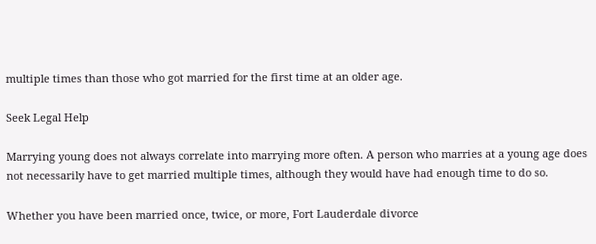multiple times than those who got married for the first time at an older age.

Seek Legal Help

Marrying young does not always correlate into marrying more often. A person who marries at a young age does not necessarily have to get married multiple times, although they would have had enough time to do so.

Whether you have been married once, twice, or more, Fort Lauderdale divorce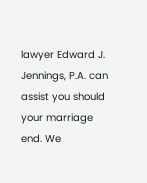lawyer Edward J. Jennings, P.A. can assist you should your marriage end. We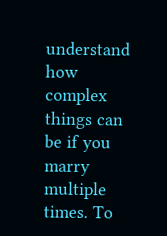understand how complex things can be if you marry multiple times. To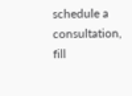schedule a consultation, fill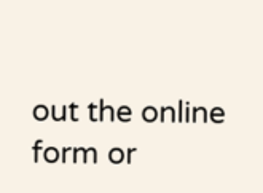out the online form or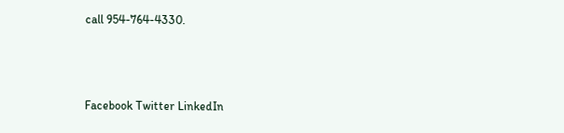call 954-764-4330.



Facebook Twitter LinkedIn